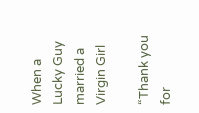When a Lucky Guy married a Virgin Girl

“Thank you for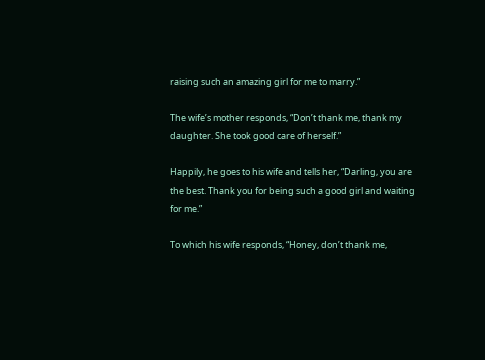raising such an amazing girl for me to marry.”

The wife’s mother responds, “Don’t thank me, thank my daughter. She took good care of herself.”

Happily, he goes to his wife and tells her, “Darling, you are the best. Thank you for being such a good girl and waiting for me.”

To which his wife responds, “Honey, don’t thank me,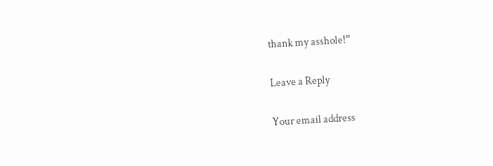thank my asshole!”

Leave a Reply

Your email address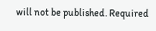will not be published. Required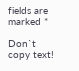fields are marked *

Don`t copy text!